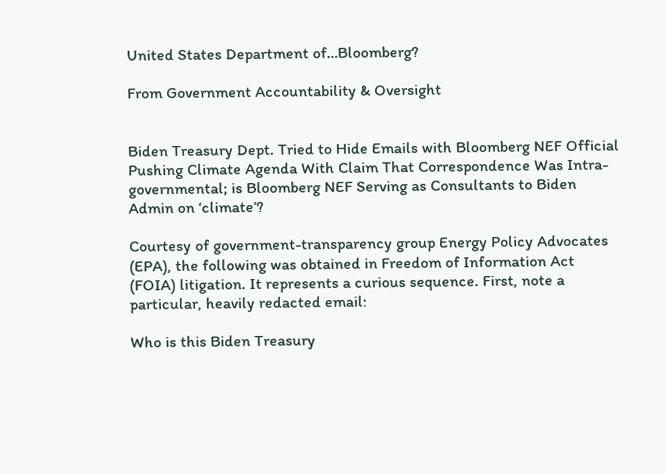United States Department of…Bloomberg?

From Government Accountability & Oversight


Biden Treasury Dept. Tried to Hide Emails with Bloomberg NEF Official Pushing Climate Agenda With Claim That Correspondence Was Intra-governmental; is Bloomberg NEF Serving as Consultants to Biden Admin on ‘climate’?

Courtesy of government-transparency group Energy Policy Advocates (EPA), the following was obtained in Freedom of Information Act (FOIA) litigation. It represents a curious sequence. First, note a particular, heavily redacted email:

Who is this Biden Treasury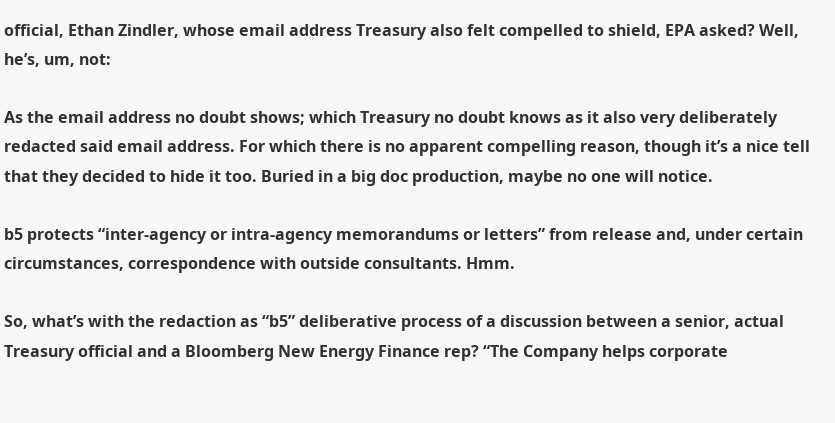official, Ethan Zindler, whose email address Treasury also felt compelled to shield, EPA asked? Well, he’s, um, not:

As the email address no doubt shows; which Treasury no doubt knows as it also very deliberately redacted said email address. For which there is no apparent compelling reason, though it’s a nice tell that they decided to hide it too. Buried in a big doc production, maybe no one will notice.

b5 protects “inter-agency or intra-agency memorandums or letters” from release and, under certain circumstances, correspondence with outside consultants. Hmm.

So, what’s with the redaction as “b5” deliberative process of a discussion between a senior, actual Treasury official and a Bloomberg New Energy Finance rep? “The Company helps corporate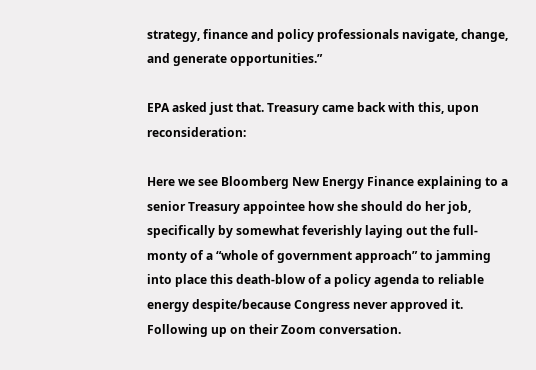strategy, finance and policy professionals navigate, change, and generate opportunities.”

EPA asked just that. Treasury came back with this, upon reconsideration:

Here we see Bloomberg New Energy Finance explaining to a senior Treasury appointee how she should do her job, specifically by somewhat feverishly laying out the full-monty of a “whole of government approach” to jamming into place this death-blow of a policy agenda to reliable energy despite/because Congress never approved it.  Following up on their Zoom conversation.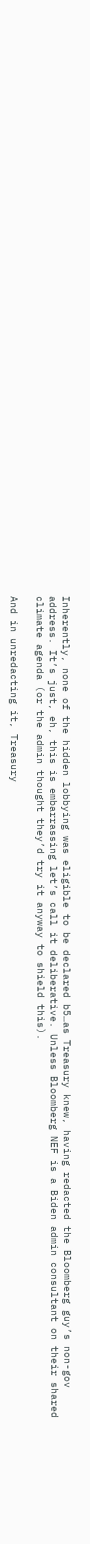Inherently, none of the hidden lobbying was eligible to be declared b5…as Treasury knew, having redacted the Bloomberg guy’s non-gov address. It’s just, eh, this is embarrassing let’s call it deliberative. Unless Bloomberg NEF is a Biden admin consultant on their shared climate agenda (or the admin thought they’d try it anyway to shield this).

And in unredacting it, Treasury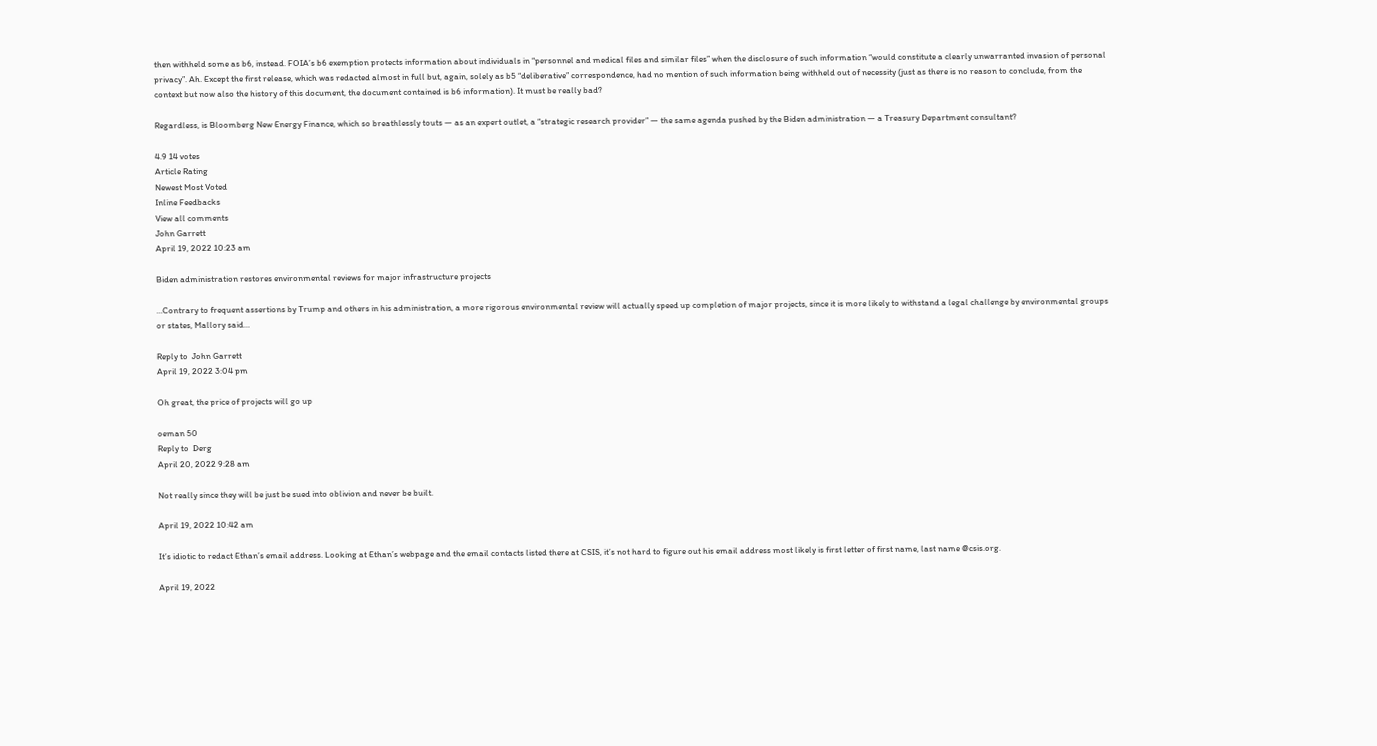then withheld some as b6, instead. FOIA’s b6 exemption protects information about individuals in “personnel and medical files and similar files” when the disclosure of such information “would constitute a clearly unwarranted invasion of personal privacy”. Ah. Except the first release, which was redacted almost in full but, again, solely as b5 “deliberative” correspondence, had no mention of such information being withheld out of necessity (just as there is no reason to conclude, from the context but now also the history of this document, the document contained is b6 information). It must be really bad?

Regardless, is Bloomberg New Energy Finance, which so breathlessly touts — as an expert outlet, a “strategic research provider” — the same agenda pushed by the Biden administration — a Treasury Department consultant?

4.9 14 votes
Article Rating
Newest Most Voted
Inline Feedbacks
View all comments
John Garrett
April 19, 2022 10:23 am

Biden administration restores environmental reviews for major infrastructure projects

…Contrary to frequent assertions by Trump and others in his administration, a more rigorous environmental review will actually speed up completion of major projects, since it is more likely to withstand a legal challenge by environmental groups or states, Mallory said…

Reply to  John Garrett
April 19, 2022 3:04 pm

Oh great, the price of projects will go up

oeman 50
Reply to  Derg
April 20, 2022 9:28 am

Not really since they will be just be sued into oblivion and never be built.

April 19, 2022 10:42 am

It’s idiotic to redact Ethan’s email address. Looking at Ethan’s webpage and the email contacts listed there at CSIS, it’s not hard to figure out his email address most likely is first letter of first name, last name @csis.org.

April 19, 2022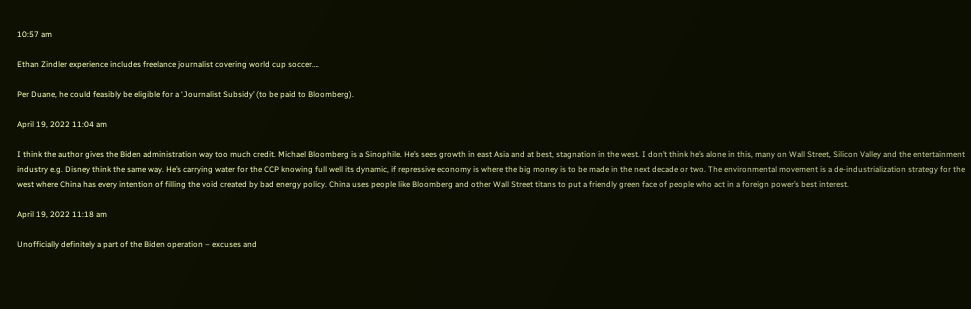10:57 am

Ethan Zindler experience includes freelance journalist covering world cup soccer….

Per Duane, he could feasibly be eligible for a ‘Journalist Subsidy’ (to be paid to Bloomberg).

April 19, 2022 11:04 am

I think the author gives the Biden administration way too much credit. Michael Bloomberg is a Sinophile. He’s sees growth in east Asia and at best, stagnation in the west. I don’t think he’s alone in this, many on Wall Street, Silicon Valley and the entertainment industry e.g. Disney think the same way. He’s carrying water for the CCP knowing full well its dynamic, if repressive economy is where the big money is to be made in the next decade or two. The environmental movement is a de-industrialization strategy for the west where China has every intention of filling the void created by bad energy policy. China uses people like Bloomberg and other Wall Street titans to put a friendly green face of people who act in a foreign power’s best interest.

April 19, 2022 11:18 am

Unofficially definitely a part of the Biden operation – excuses and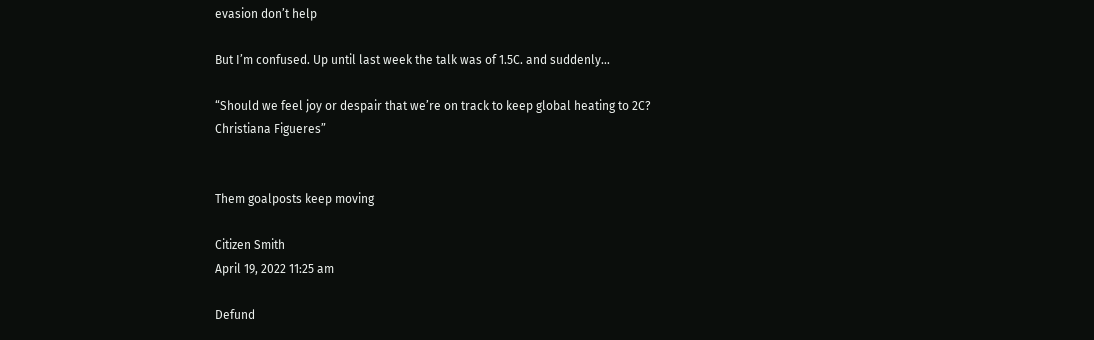evasion don’t help

But I’m confused. Up until last week the talk was of 1.5C. and suddenly…

“Should we feel joy or despair that we’re on track to keep global heating to 2C?
Christiana Figueres”


Them goalposts keep moving

Citizen Smith
April 19, 2022 11:25 am

Defund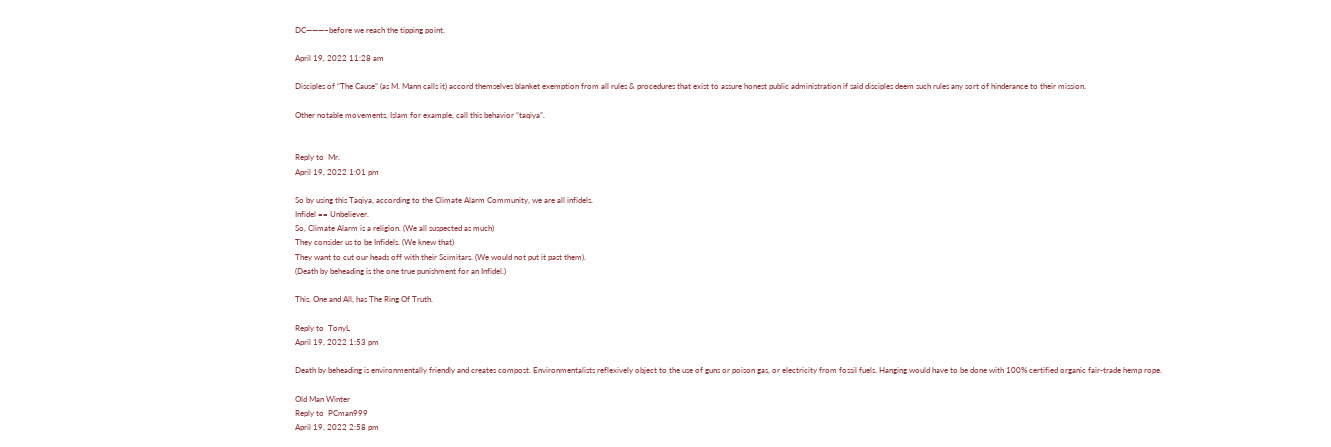DC———–before we reach the tipping point.

April 19, 2022 11:28 am

Disciples of “The Cause” (as M. Mann calls it) accord themselves blanket exemption from all rules & procedures that exist to assure honest public administration if said disciples deem such rules any sort of hinderance to their mission.

Other notable movements, Islam for example, call this behavior “taqiya”.


Reply to  Mr.
April 19, 2022 1:01 pm

So by using this Taqiya, according to the Climate Alarm Community, we are all infidels.
Infidel == Unbeliever.
So, Climate Alarm is a religion. (We all suspected as much)
They consider us to be Infidels. (We knew that)
They want to cut our heads off with their Scimitars. (We would not put it past them).
(Death by beheading is the one true punishment for an Infidel.)

This, One and All, has The Ring Of Truth.

Reply to  TonyL
April 19, 2022 1:53 pm

Death by beheading is environmentally friendly and creates compost. Environmentalists reflexively object to the use of guns or poison gas, or electricity from fossil fuels. Hanging would have to be done with 100% certified organic fair-trade hemp rope.

Old Man Winter
Reply to  PCman999
April 19, 2022 2:58 pm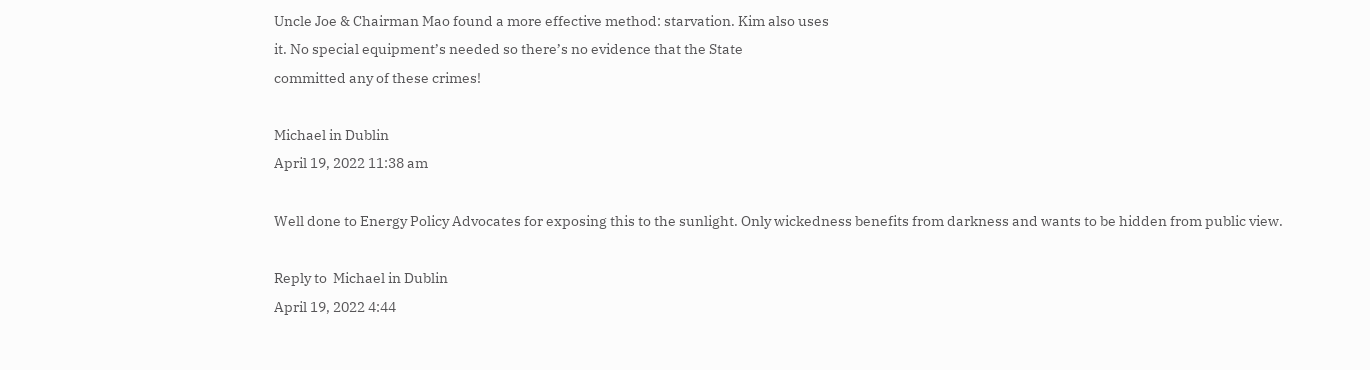Uncle Joe & Chairman Mao found a more effective method: starvation. Kim also uses
it. No special equipment’s needed so there’s no evidence that the State
committed any of these crimes!

Michael in Dublin
April 19, 2022 11:38 am

Well done to Energy Policy Advocates for exposing this to the sunlight. Only wickedness benefits from darkness and wants to be hidden from public view.

Reply to  Michael in Dublin
April 19, 2022 4:44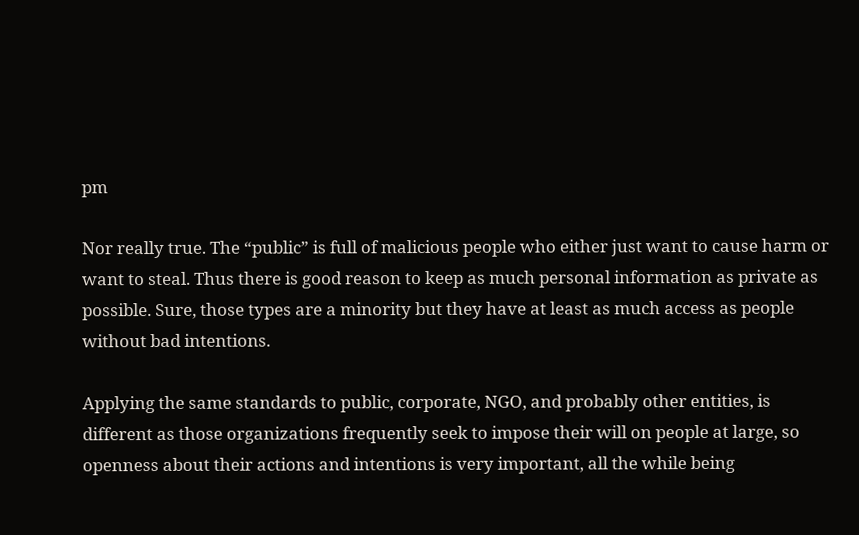pm

Nor really true. The “public” is full of malicious people who either just want to cause harm or want to steal. Thus there is good reason to keep as much personal information as private as possible. Sure, those types are a minority but they have at least as much access as people without bad intentions.

Applying the same standards to public, corporate, NGO, and probably other entities, is different as those organizations frequently seek to impose their will on people at large, so openness about their actions and intentions is very important, all the while being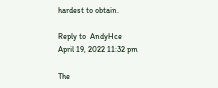hardest to obtain.

Reply to  AndyHce
April 19, 2022 11:32 pm

The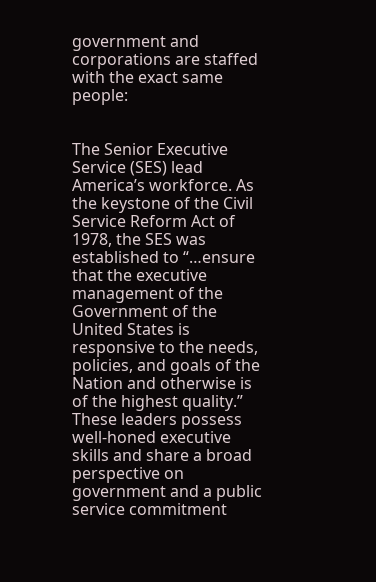government and corporations are staffed with the exact same people:


The Senior Executive Service (SES) lead America’s workforce. As the keystone of the Civil Service Reform Act of 1978, the SES was established to “…ensure that the executive management of the Government of the United States is responsive to the needs, policies, and goals of the Nation and otherwise is of the highest quality.” These leaders possess well-honed executive skills and share a broad perspective on government and a public service commitment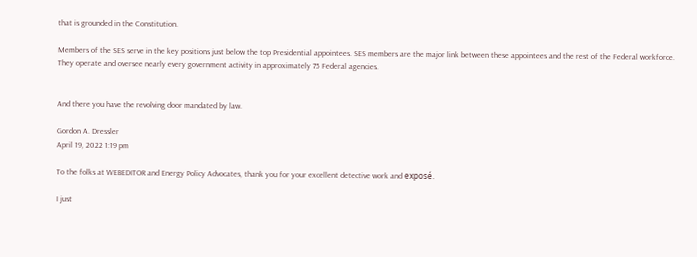that is grounded in the Constitution.

Members of the SES serve in the key positions just below the top Presidential appointees. SES members are the major link between these appointees and the rest of the Federal workforce. They operate and oversee nearly every government activity in approximately 75 Federal agencies.


And there you have the revolving door mandated by law.

Gordon A. Dressler
April 19, 2022 1:19 pm

To the folks at WEBEDITOR and Energy Policy Advocates, thank you for your excellent detective work and exposé.

I just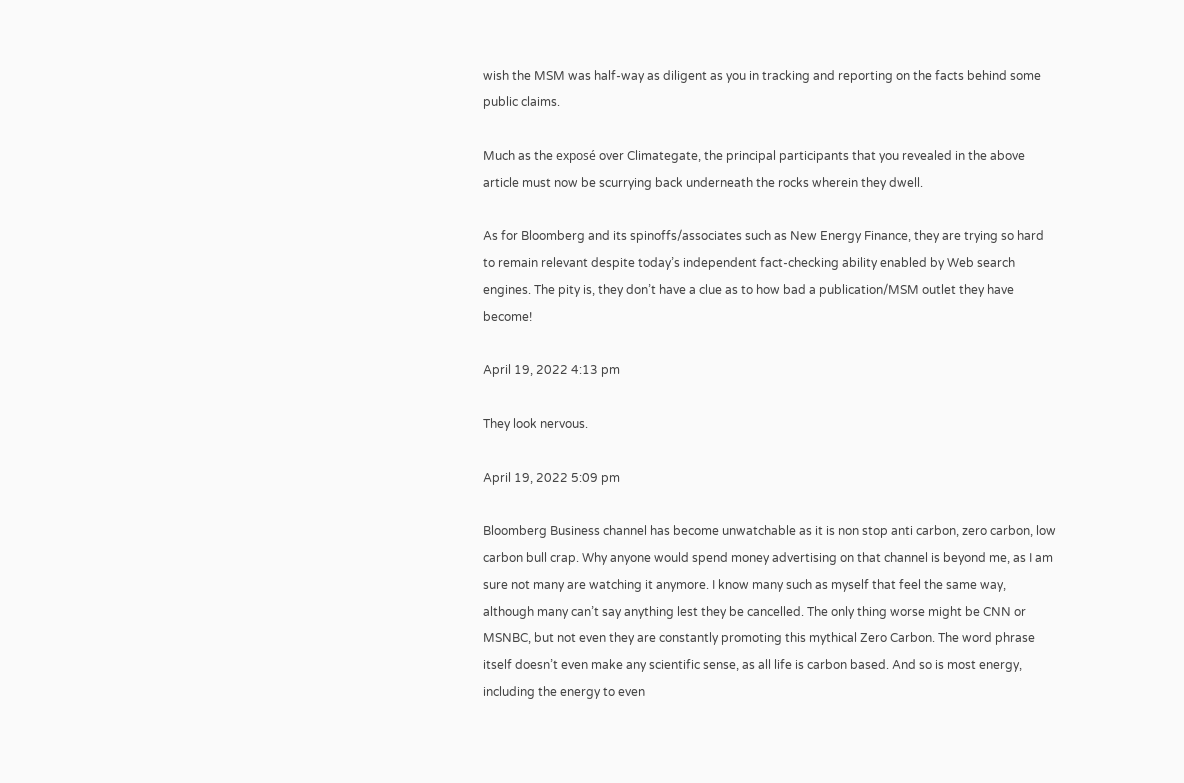wish the MSM was half-way as diligent as you in tracking and reporting on the facts behind some public claims.

Much as the exposé over Climategate, the principal participants that you revealed in the above article must now be scurrying back underneath the rocks wherein they dwell.

As for Bloomberg and its spinoffs/associates such as New Energy Finance, they are trying so hard to remain relevant despite today’s independent fact-checking ability enabled by Web search engines. The pity is, they don’t have a clue as to how bad a publication/MSM outlet they have become!

April 19, 2022 4:13 pm

They look nervous.

April 19, 2022 5:09 pm

Bloomberg Business channel has become unwatchable as it is non stop anti carbon, zero carbon, low carbon bull crap. Why anyone would spend money advertising on that channel is beyond me, as I am sure not many are watching it anymore. I know many such as myself that feel the same way, although many can’t say anything lest they be cancelled. The only thing worse might be CNN or MSNBC, but not even they are constantly promoting this mythical Zero Carbon. The word phrase itself doesn’t even make any scientific sense, as all life is carbon based. And so is most energy, including the energy to even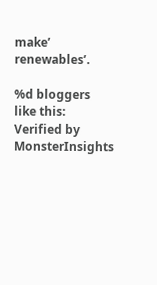make’ renewables’.

%d bloggers like this:
Verified by MonsterInsights